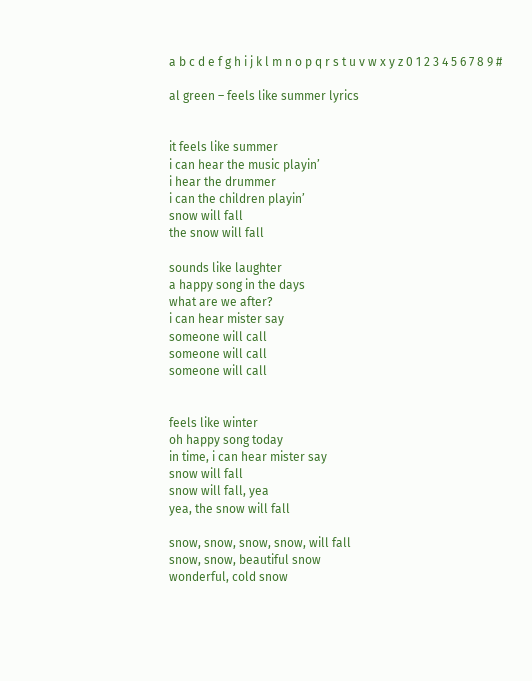a b c d e f g h i j k l m n o p q r s t u v w x y z 0 1 2 3 4 5 6 7 8 9 #

al green – feels like summer lyrics


it feels like summer
i can hear the music playin’
i hear the drummer
i can the children playin’
snow will fall
the snow will fall

sounds like laughter
a happy song in the days
what are we after?
i can hear mister say
someone will call
someone will call
someone will call


feels like winter
oh happy song today
in time, i can hear mister say
snow will fall
snow will fall, yea
yea, the snow will fall

snow, snow, snow, snow, will fall
snow, snow, beautiful snow
wonderful, cold snow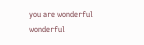you are wonderful
wonderful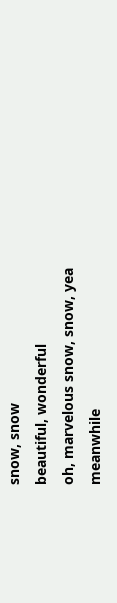snow, snow
beautiful, wonderful
oh, marvelous snow, snow, yea
meanwhile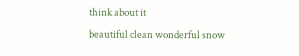think about it
beautiful clean wonderful snow